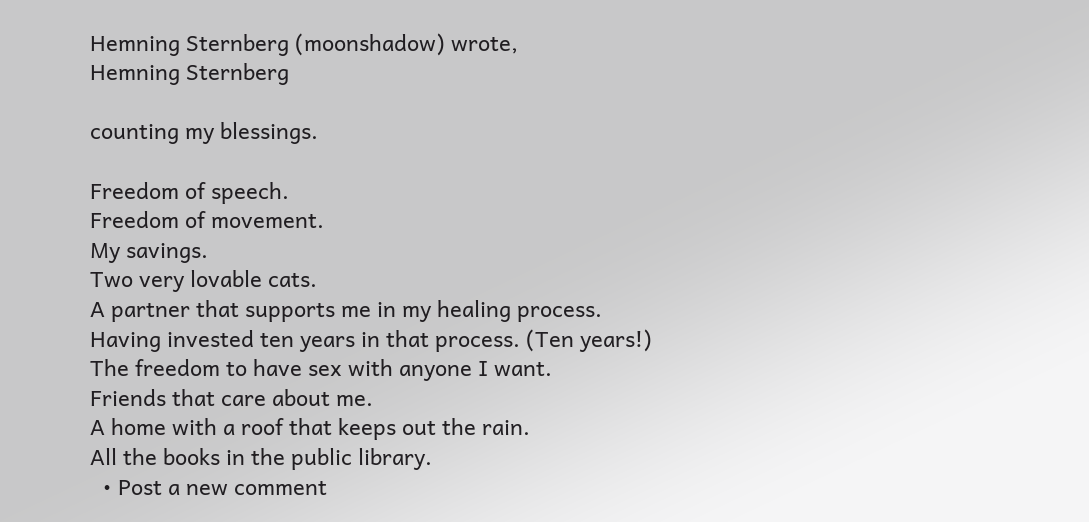Hemning Sternberg (moonshadow) wrote,
Hemning Sternberg

counting my blessings.

Freedom of speech.
Freedom of movement.
My savings.
Two very lovable cats.
A partner that supports me in my healing process.
Having invested ten years in that process. (Ten years!)
The freedom to have sex with anyone I want.
Friends that care about me.
A home with a roof that keeps out the rain.
All the books in the public library.
  • Post a new comment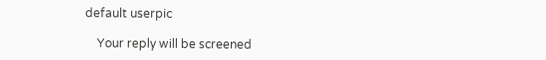default userpic

    Your reply will be screened